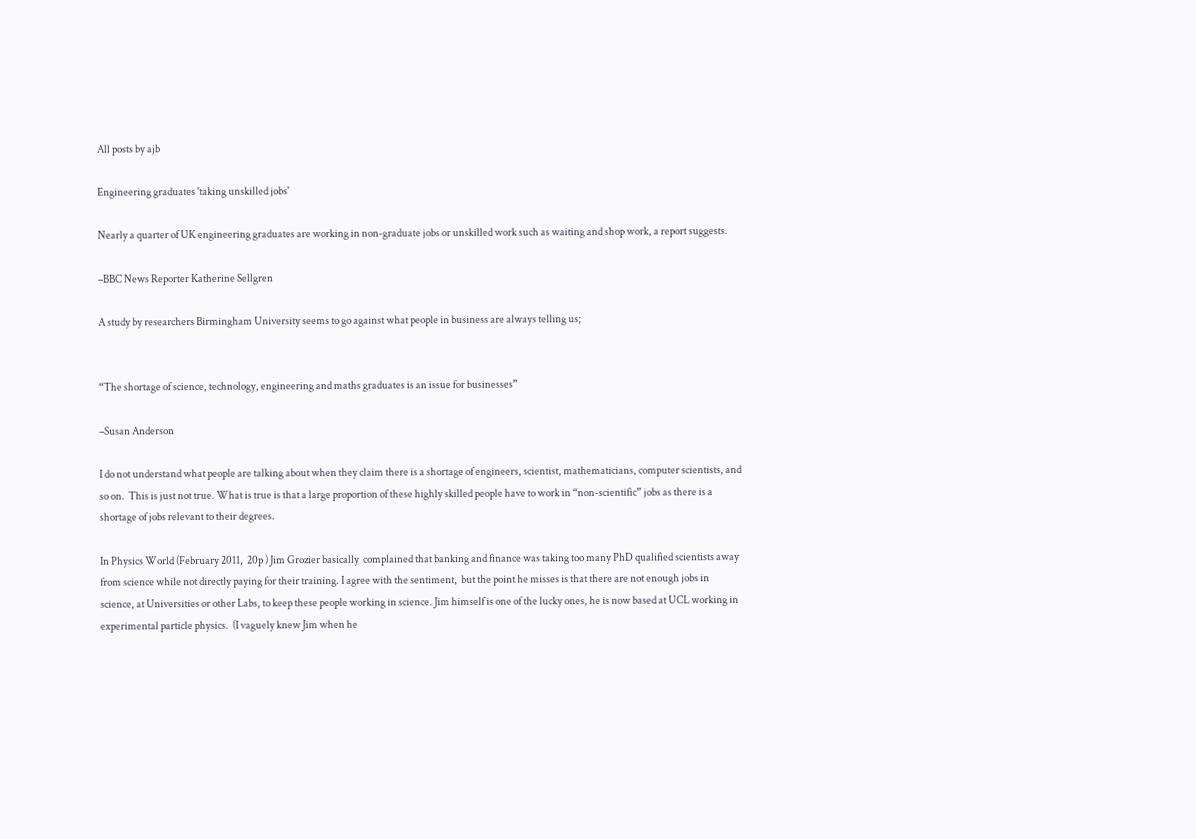All posts by ajb

Engineering graduates 'taking unskilled jobs'

Nearly a quarter of UK engineering graduates are working in non-graduate jobs or unskilled work such as waiting and shop work, a report suggests.

–BBC News Reporter Katherine Sellgren

A study by researchers Birmingham University seems to go against what people in business are always telling us;


“The shortage of science, technology, engineering and maths graduates is an issue for businesses”

–Susan Anderson

I do not understand what people are talking about when they claim there is a shortage of engineers, scientist, mathematicians, computer scientists, and so on.  This is just not true. What is true is that a large proportion of these highly skilled people have to work in “non-scientific” jobs as there is a shortage of jobs relevant to their degrees.

In Physics World (February 2011,  20p ) Jim Grozier basically  complained that banking and finance was taking too many PhD qualified scientists away from science while not directly paying for their training. I agree with the sentiment,  but the point he misses is that there are not enough jobs in science, at Universities or other Labs, to keep these people working in science. Jim himself is one of the lucky ones, he is now based at UCL working in experimental particle physics.  (I vaguely knew Jim when he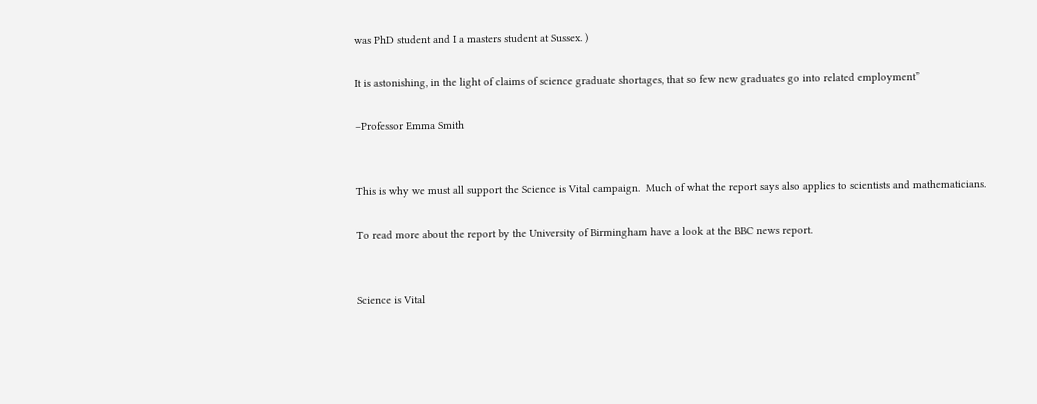was PhD student and I a masters student at Sussex. )

It is astonishing, in the light of claims of science graduate shortages, that so few new graduates go into related employment”

–Professor Emma Smith


This is why we must all support the Science is Vital campaign.  Much of what the report says also applies to scientists and mathematicians.

To read more about the report by the University of Birmingham have a look at the BBC news report.


Science is Vital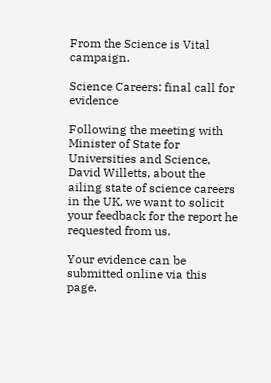From the Science is Vital campaign.

Science Careers: final call for evidence

Following the meeting with Minister of State for Universities and Science, David Willetts, about the ailing state of science careers in the UK, we want to solicit your feedback for the report he requested from us.

Your evidence can be submitted online via this page.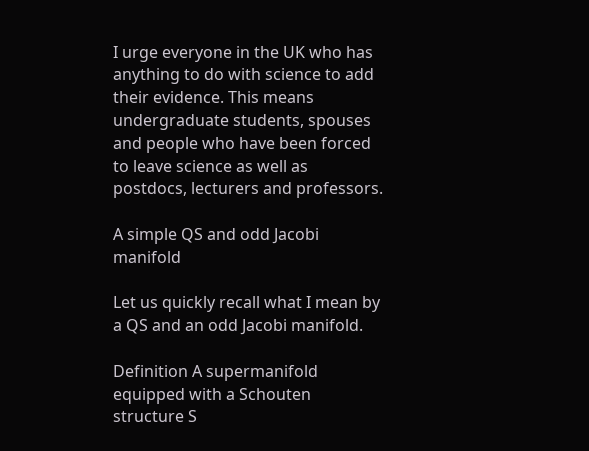I urge everyone in the UK who has anything to do with science to add their evidence. This means undergraduate students, spouses  and people who have been forced to leave science as well as postdocs, lecturers and professors.

A simple QS and odd Jacobi manifold

Let us quickly recall what I mean by a QS and an odd Jacobi manifold.

Definition A supermanifold equipped with a Schouten structure S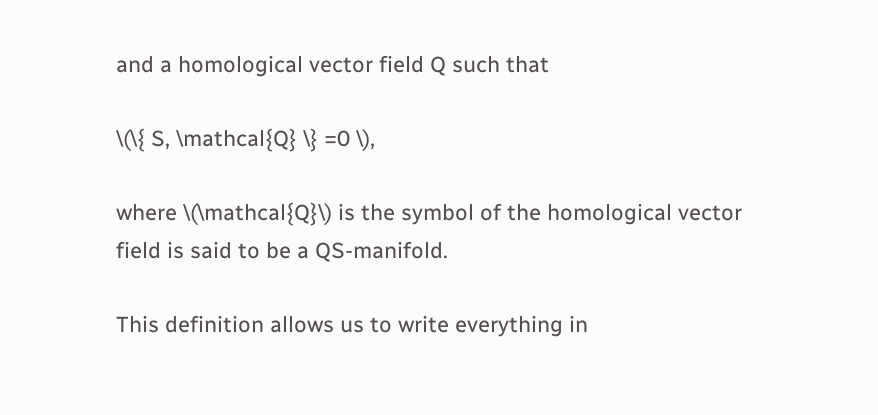and a homological vector field Q such that

\(\{ S, \mathcal{Q} \} =0 \),

where \(\mathcal{Q}\) is the symbol of the homological vector field is said to be a QS-manifold.

This definition allows us to write everything in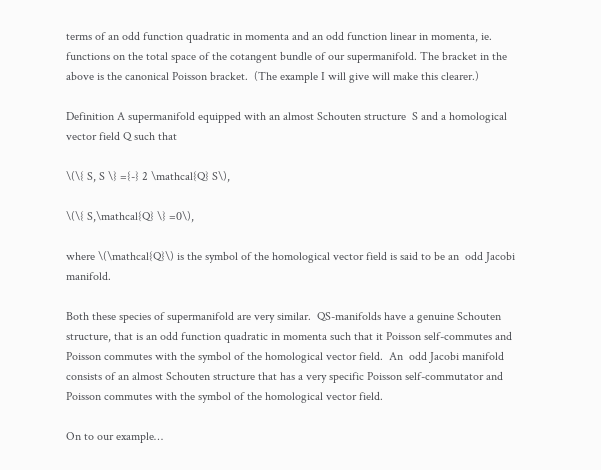terms of an odd function quadratic in momenta and an odd function linear in momenta, ie. functions on the total space of the cotangent bundle of our supermanifold. The bracket in the above is the canonical Poisson bracket.  (The example I will give will make this clearer.)

Definition A supermanifold equipped with an almost Schouten structure  S and a homological vector field Q such that

\(\{ S, S \} ={-} 2 \mathcal{Q} S\),

\(\{ S,\mathcal{Q} \} =0\),

where \(\mathcal{Q}\) is the symbol of the homological vector field is said to be an  odd Jacobi manifold.

Both these species of supermanifold are very similar.  QS-manifolds have a genuine Schouten structure, that is an odd function quadratic in momenta such that it Poisson self-commutes and Poisson commutes with the symbol of the homological vector field.  An  odd Jacobi manifold consists of an almost Schouten structure that has a very specific Poisson self-commutator and Poisson commutes with the symbol of the homological vector field.

On to our example…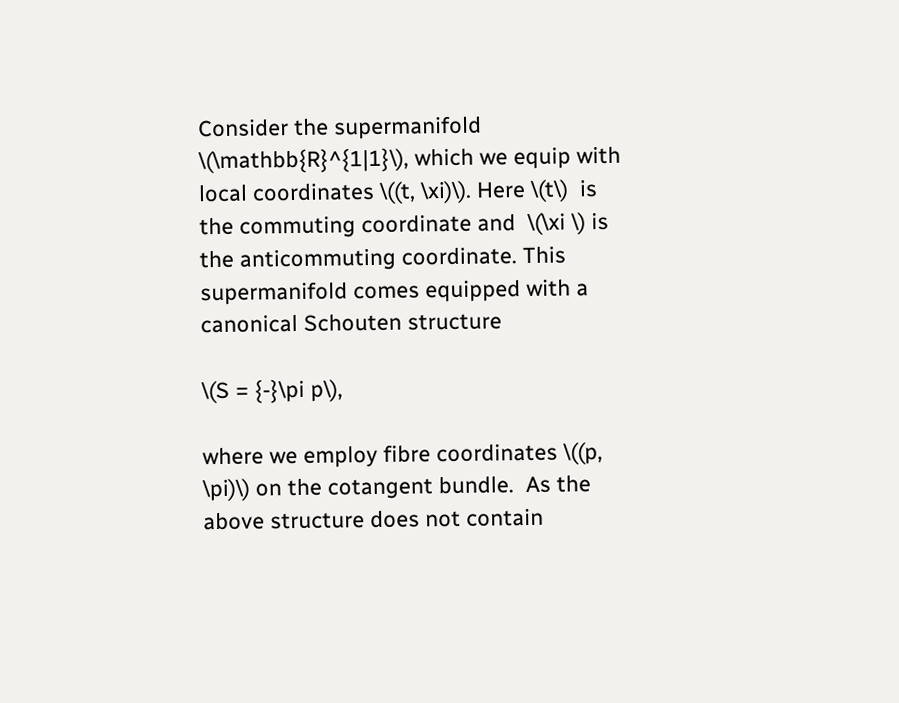Consider the supermanifold \(\mathbb{R}^{1|1}\), which we equip with local coordinates \((t, \xi)\). Here \(t\)  is the commuting coordinate and  \(\xi \) is the anticommuting coordinate. This supermanifold comes equipped with a canonical Schouten structure

\(S = {-}\pi p\),

where we employ fibre coordinates \((p, \pi)\) on the cotangent bundle.  As the above structure does not contain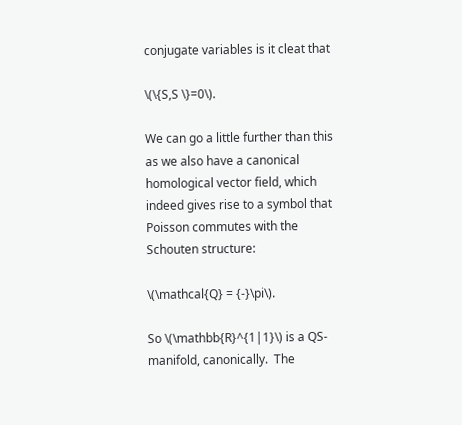conjugate variables is it cleat that

\(\{S,S \}=0\).

We can go a little further than this as we also have a canonical homological vector field, which indeed gives rise to a symbol that Poisson commutes with the Schouten structure:

\(\mathcal{Q} = {-}\pi\).

So \(\mathbb{R}^{1|1}\) is a QS-manifold, canonically.  The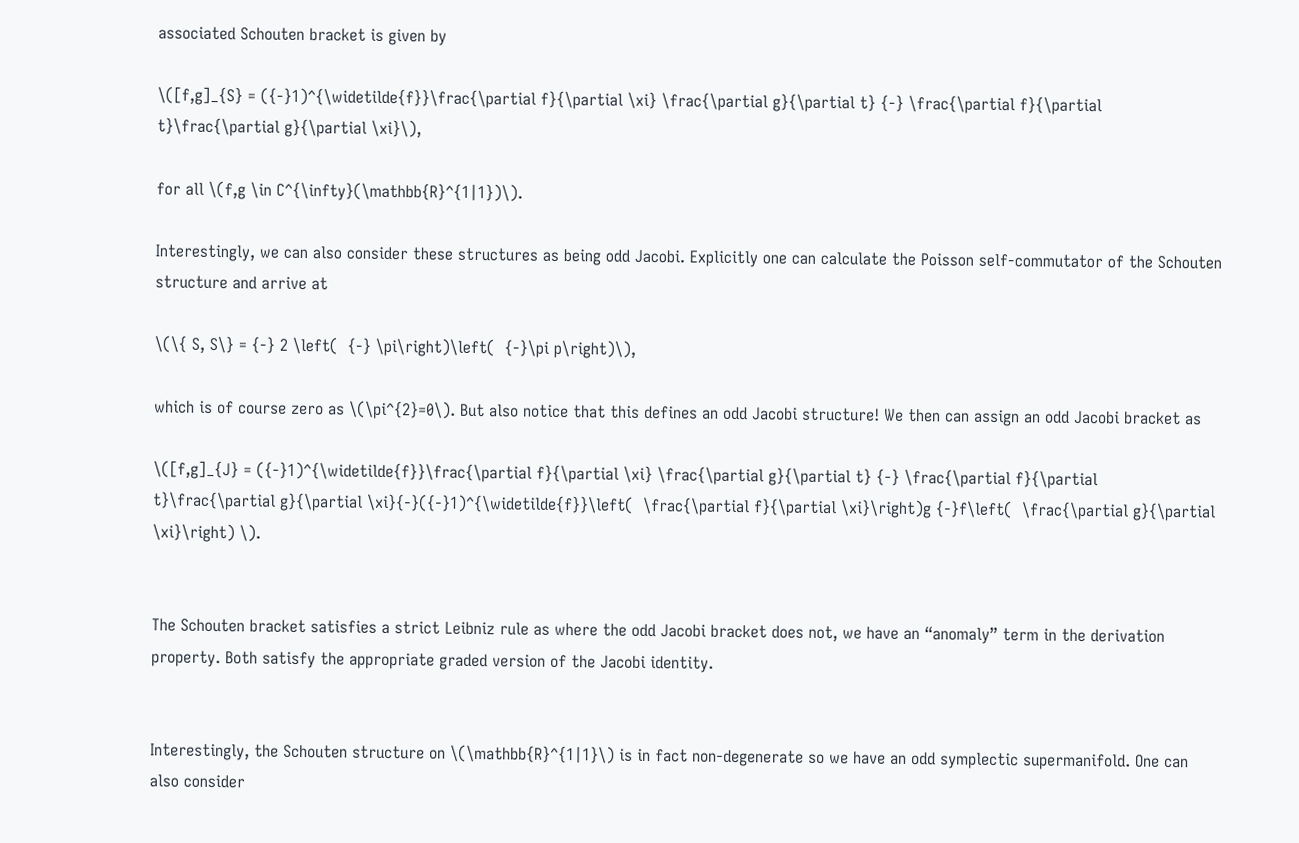associated Schouten bracket is given by

\([f,g]_{S} = ({-}1)^{\widetilde{f}}\frac{\partial f}{\partial \xi} \frac{\partial g}{\partial t} {-} \frac{\partial f}{\partial t}\frac{\partial g}{\partial \xi}\),

for all \(f,g \in C^{\infty}(\mathbb{R}^{1|1})\).

Interestingly, we can also consider these structures as being odd Jacobi. Explicitly one can calculate the Poisson self-commutator of the Schouten structure and arrive at

\(\{ S, S\} = {-} 2 \left(  {-} \pi\right)\left(  {-}\pi p\right)\),

which is of course zero as \(\pi^{2}=0\). But also notice that this defines an odd Jacobi structure! We then can assign an odd Jacobi bracket as

\([f,g]_{J} = ({-}1)^{\widetilde{f}}\frac{\partial f}{\partial \xi} \frac{\partial g}{\partial t} {-} \frac{\partial f}{\partial t}\frac{\partial g}{\partial \xi}{-}({-}1)^{\widetilde{f}}\left(  \frac{\partial f}{\partial \xi}\right)g {-}f\left(  \frac{\partial g}{\partial \xi}\right) \).


The Schouten bracket satisfies a strict Leibniz rule as where the odd Jacobi bracket does not, we have an “anomaly” term in the derivation property. Both satisfy the appropriate graded version of the Jacobi identity.


Interestingly, the Schouten structure on \(\mathbb{R}^{1|1}\) is in fact non-degenerate so we have an odd symplectic supermanifold. One can also consider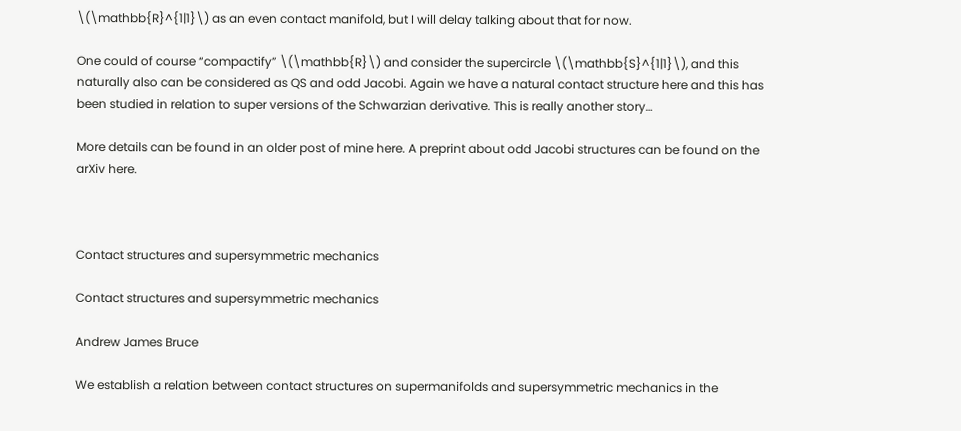\(\mathbb{R}^{1|1}\) as an even contact manifold, but I will delay talking about that for now.

One could of course “compactify” \(\mathbb{R}\) and consider the supercircle \(\mathbb{S}^{1|1}\), and this naturally also can be considered as QS and odd Jacobi. Again we have a natural contact structure here and this has been studied in relation to super versions of the Schwarzian derivative. This is really another story…

More details can be found in an older post of mine here. A preprint about odd Jacobi structures can be found on the arXiv here.



Contact structures and supersymmetric mechanics

Contact structures and supersymmetric mechanics

Andrew James Bruce

We establish a relation between contact structures on supermanifolds and supersymmetric mechanics in the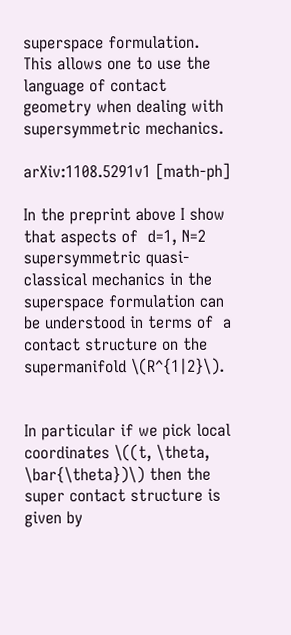superspace formulation. This allows one to use the language of contact geometry when dealing with supersymmetric mechanics.

arXiv:1108.5291v1 [math-ph]

In the preprint above I show that aspects of  d=1, N=2 supersymmetric quasi-classical mechanics in the superspace formulation can be understood in terms of  a contact structure on the supermanifold \(R^{1|2}\).


In particular if we pick local coordinates \((t, \theta, \bar{\theta})\) then the super contact structure is given by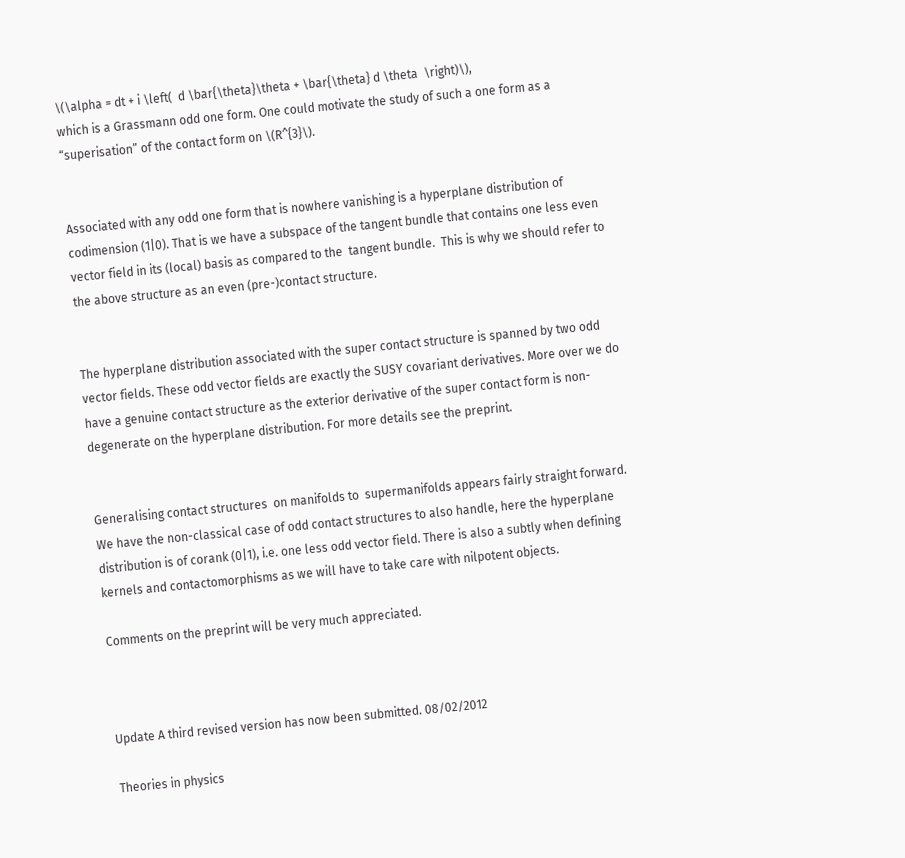\(\alpha = dt + i \left(  d \bar{\theta}\theta + \bar{\theta} d \theta  \right)\),
which is a Grassmann odd one form. One could motivate the study of such a one form as a “superisation” of the contact form on \(R^{3}\).


Associated with any odd one form that is nowhere vanishing is a hyperplane distribution of codimension (1|0). That is we have a subspace of the tangent bundle that contains one less even vector field in its (local) basis as compared to the  tangent bundle.  This is why we should refer to the above structure as an even (pre-)contact structure.


The hyperplane distribution associated with the super contact structure is spanned by two odd vector fields. These odd vector fields are exactly the SUSY covariant derivatives. More over we do have a genuine contact structure as the exterior derivative of the super contact form is non-degenerate on the hyperplane distribution. For more details see the preprint.


Generalising contact structures  on manifolds to  supermanifolds appears fairly straight forward. We have the non-classical case of odd contact structures to also handle, here the hyperplane distribution is of corank (0|1), i.e. one less odd vector field. There is also a subtly when defining kernels and contactomorphisms as we will have to take care with nilpotent objects.

Comments on the preprint will be very much appreciated.



Update A third revised version has now been submitted. 08/02/2012

Theories in physics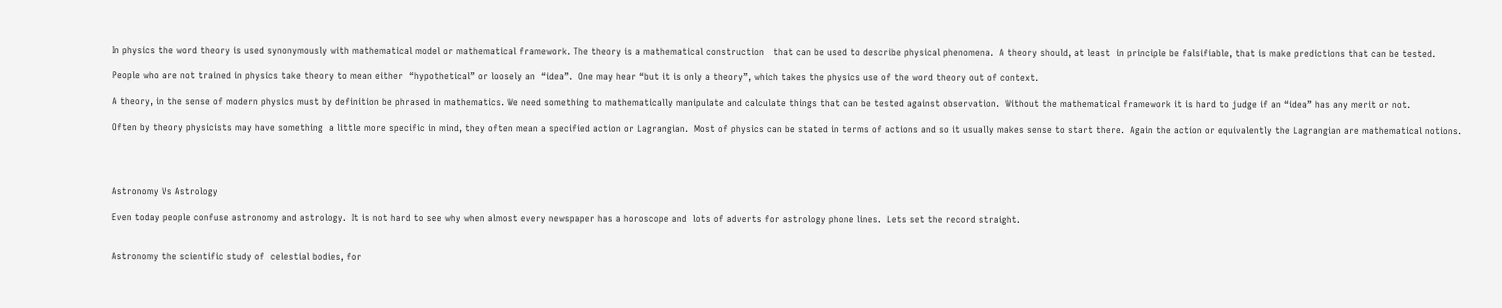In physics the word theory is used synonymously with mathematical model or mathematical framework. The theory is a mathematical construction   that can be used to describe physical phenomena.  A theory should, at least  in principle be falsifiable, that is make predictions that can be tested.

People who are not trained in physics take theory to mean either  “hypothetical” or loosely an  “idea”.  One may hear “but it is only a theory”, which takes the physics use of the word theory out of context.

A theory, in the sense of modern physics must by definition be phrased in mathematics. We need something to mathematically manipulate and calculate things that can be tested against observation.  Without the mathematical framework it is hard to judge if an “idea” has any merit or not.

Often by theory physicists may have something  a little more specific in mind, they often mean a specified action or Lagrangian.  Most of physics can be stated in terms of actions and so it usually makes sense to start there.  Again the action or equivalently the Lagrangian are mathematical notions.




Astronomy Vs Astrology

Even today people confuse astronomy and astrology.  It is not hard to see why when almost every newspaper has a horoscope and  lots of adverts for astrology phone lines.  Lets set the record straight.


Astronomy the scientific study of  celestial bodies, for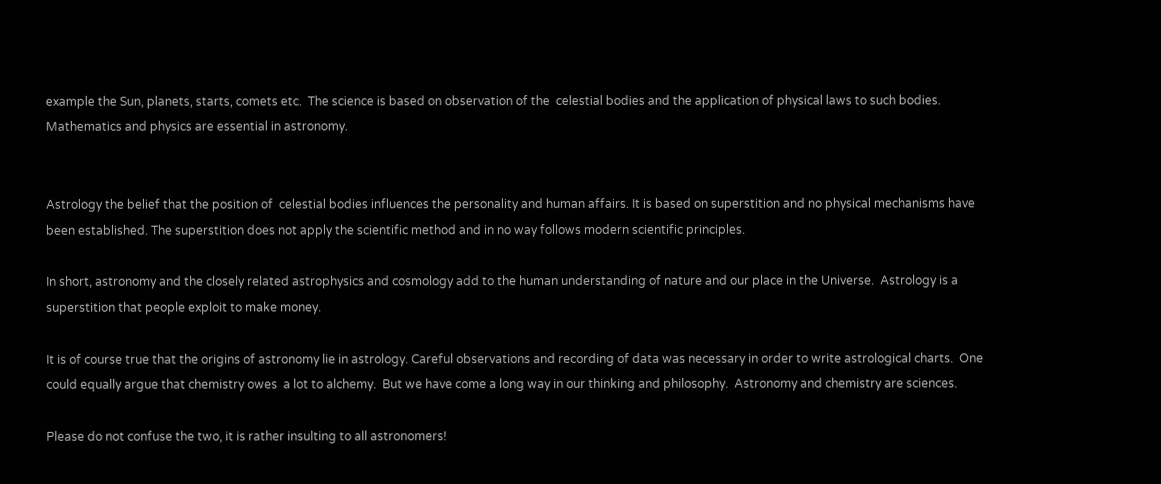example the Sun, planets, starts, comets etc.  The science is based on observation of the  celestial bodies and the application of physical laws to such bodies.  Mathematics and physics are essential in astronomy.


Astrology the belief that the position of  celestial bodies influences the personality and human affairs. It is based on superstition and no physical mechanisms have been established. The superstition does not apply the scientific method and in no way follows modern scientific principles.

In short, astronomy and the closely related astrophysics and cosmology add to the human understanding of nature and our place in the Universe.  Astrology is a superstition that people exploit to make money.

It is of course true that the origins of astronomy lie in astrology. Careful observations and recording of data was necessary in order to write astrological charts.  One could equally argue that chemistry owes  a lot to alchemy.  But we have come a long way in our thinking and philosophy.  Astronomy and chemistry are sciences.

Please do not confuse the two, it is rather insulting to all astronomers!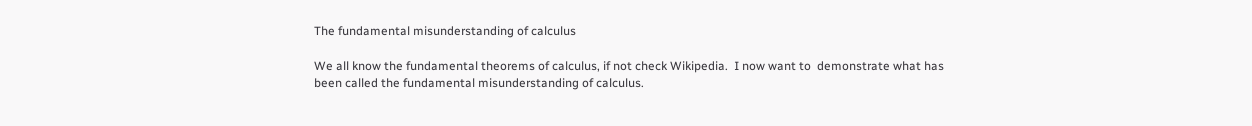The fundamental misunderstanding of calculus

We all know the fundamental theorems of calculus, if not check Wikipedia.  I now want to  demonstrate what has been called the fundamental misunderstanding of calculus.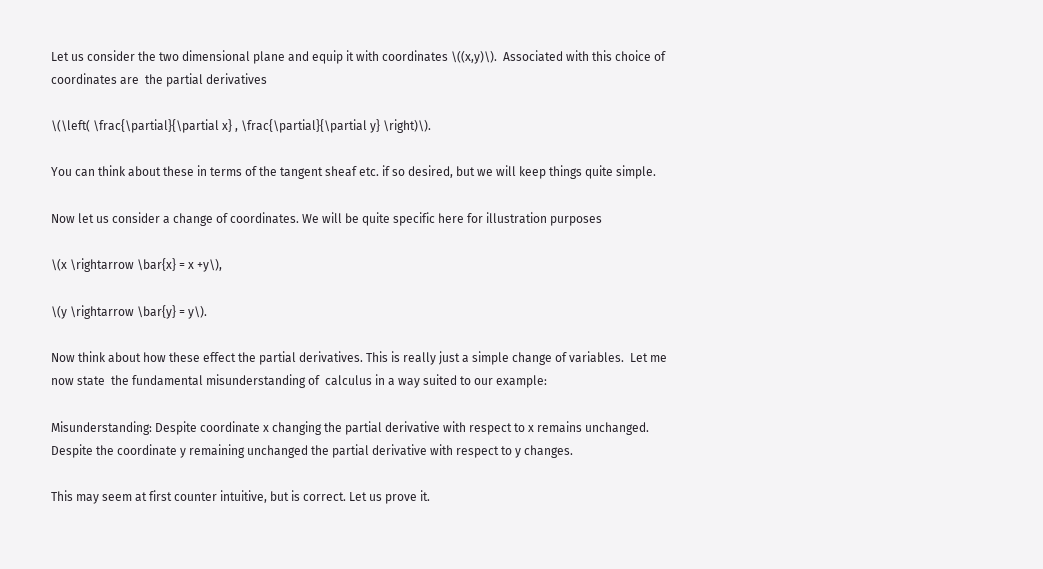Let us consider the two dimensional plane and equip it with coordinates \((x,y)\).  Associated with this choice of coordinates are  the partial derivatives

\(\left( \frac{\partial}{\partial x} , \frac{\partial}{\partial y} \right)\).

You can think about these in terms of the tangent sheaf etc. if so desired, but we will keep things quite simple.

Now let us consider a change of coordinates. We will be quite specific here for illustration purposes

\(x \rightarrow \bar{x} = x +y\),

\(y \rightarrow \bar{y} = y\).

Now think about how these effect the partial derivatives. This is really just a simple change of variables.  Let me now state  the fundamental misunderstanding of  calculus in a way suited to our example:

Misunderstanding: Despite coordinate x changing the partial derivative with respect to x remains unchanged. Despite the coordinate y remaining unchanged the partial derivative with respect to y changes.

This may seem at first counter intuitive, but is correct. Let us prove it.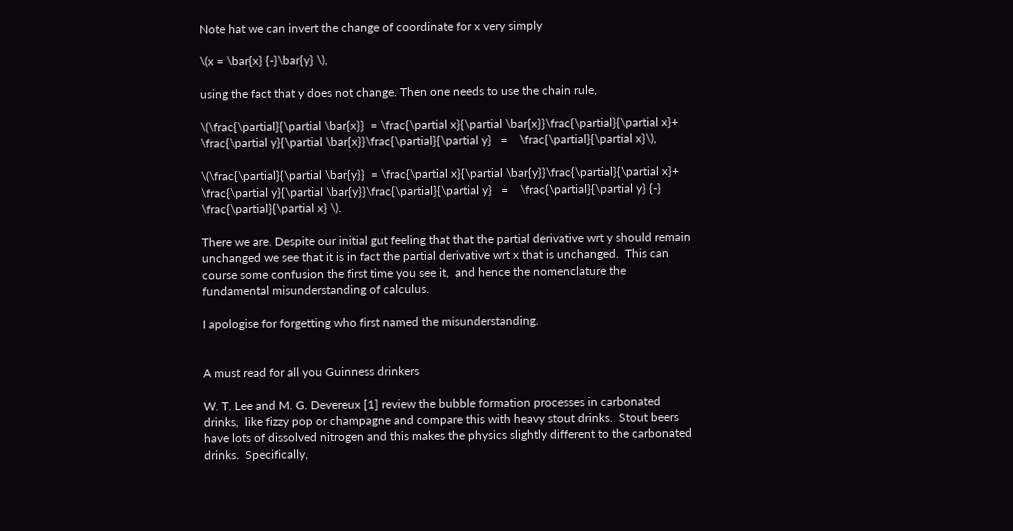Note hat we can invert the change of coordinate for x very simply

\(x = \bar{x} {-}\bar{y} \),

using the fact that y does not change. Then one needs to use the chain rule,

\(\frac{\partial}{\partial \bar{x}}  = \frac{\partial x}{\partial \bar{x}}\frac{\partial}{\partial x}+ \frac{\partial y}{\partial \bar{x}}\frac{\partial}{\partial y}   =    \frac{\partial}{\partial x}\),

\(\frac{\partial}{\partial \bar{y}}  = \frac{\partial x}{\partial \bar{y}}\frac{\partial}{\partial x}+ \frac{\partial y}{\partial \bar{y}}\frac{\partial}{\partial y}   =    \frac{\partial}{\partial y} {-} \frac{\partial}{\partial x} \).

There we are. Despite our initial gut feeling that that the partial derivative wrt y should remain unchanged we see that it is in fact the partial derivative wrt x that is unchanged.  This can course some confusion the first time you see it,  and hence the nomenclature the fundamental misunderstanding of calculus.

I apologise for forgetting who first named the misunderstanding.


A must read for all you Guinness drinkers

W. T. Lee and M. G. Devereux [1] review the bubble formation processes in carbonated drinks,  like fizzy pop or champagne and compare this with heavy stout drinks.  Stout beers have lots of dissolved nitrogen and this makes the physics slightly different to the carbonated drinks.  Specifically,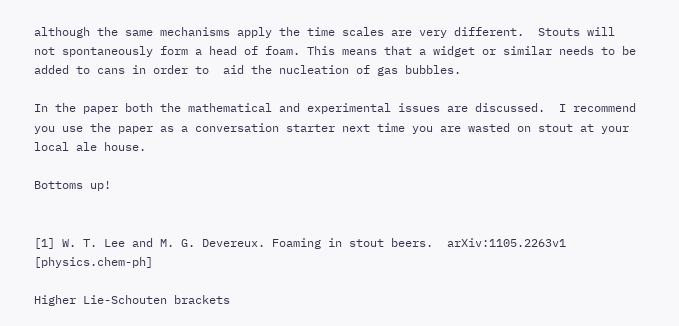although the same mechanisms apply the time scales are very different.  Stouts will not spontaneously form a head of foam. This means that a widget or similar needs to be added to cans in order to  aid the nucleation of gas bubbles.

In the paper both the mathematical and experimental issues are discussed.  I recommend you use the paper as a conversation starter next time you are wasted on stout at your local ale house.

Bottoms up!


[1] W. T. Lee and M. G. Devereux. Foaming in stout beers.  arXiv:1105.2263v1 [physics.chem-ph]

Higher Lie-Schouten brackets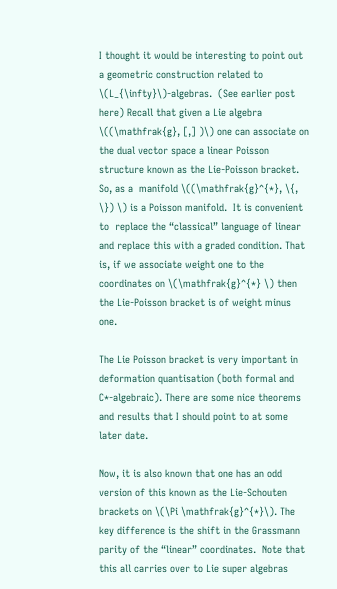I thought it would be interesting to point out a geometric construction related to  \(L_{\infty}\)-algebras.  (See earlier post here) Recall that given a Lie algebra \((\mathfrak{g}, [,] )\) one can associate on the dual vector space a linear Poisson structure known as the Lie-Poisson bracket.  So, as a  manifold \((\mathfrak{g}^{*}, \{, \}) \) is a Poisson manifold.  It is convenient to  replace the “classical” language of linear and replace this with a graded condition. That is, if we associate weight one to the coordinates on \(\mathfrak{g}^{*} \) then the Lie-Poisson bracket is of weight minus one.

The Lie Poisson bracket is very important in deformation quantisation (both formal and C*-algebraic). There are some nice theorems and results that I should point to at some later date.

Now, it is also known that one has an odd version of this known as the Lie-Schouten brackets on \(\Pi \mathfrak{g}^{*}\). The key difference is the shift in the Grassmann parity of the “linear” coordinates.  Note that this all carries over to Lie super algebras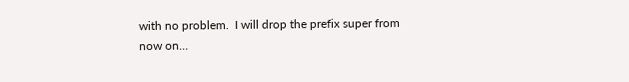with no problem.  I will drop the prefix super from now on…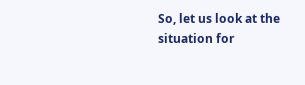So, let us look at the situation for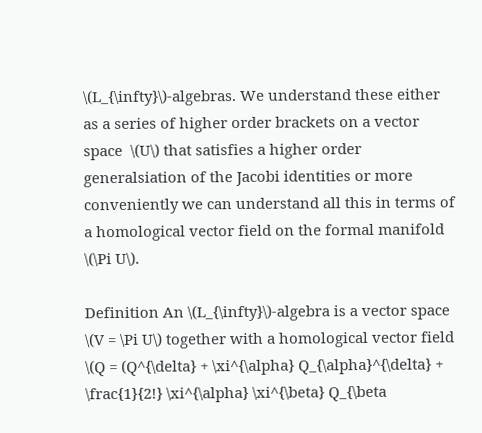\(L_{\infty}\)-algebras. We understand these either as a series of higher order brackets on a vector space  \(U\) that satisfies a higher order generalsiation of the Jacobi identities or more conveniently we can understand all this in terms of a homological vector field on the formal manifold \(\Pi U\).

Definition An \(L_{\infty}\)-algebra is a vector space \(V = \Pi U\) together with a homological vector field \(Q = (Q^{\delta} + \xi^{\alpha} Q_{\alpha}^{\delta} + \frac{1}{2!} \xi^{\alpha} \xi^{\beta} Q_{\beta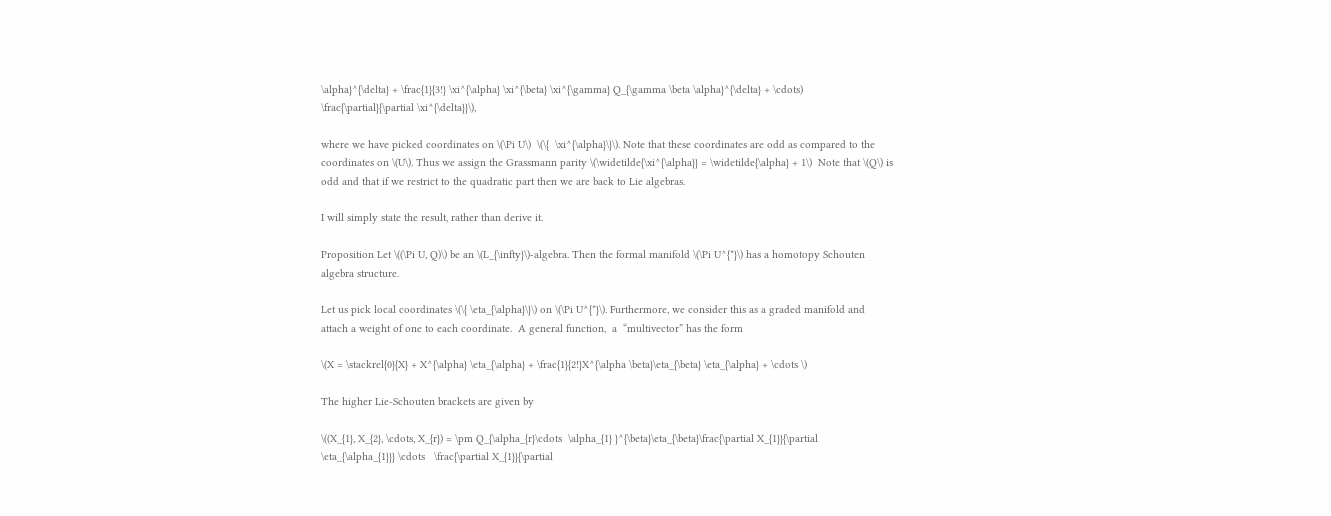\alpha}^{\delta} + \frac{1}{3!} \xi^{\alpha} \xi^{\beta} \xi^{\gamma} Q_{\gamma \beta \alpha}^{\delta} + \cdots) \frac{\partial}{\partial \xi^{\delta}}\),

where we have picked coordinates on \(\Pi U\)  \(\{  \xi^{\alpha}\}\). Note that these coordinates are odd as compared to the coordinates on \(U\). Thus we assign the Grassmann parity \(\widetilde{\xi^{\alpha}} = \widetilde{\alpha} + 1\)  Note that \(Q\) is odd and that if we restrict to the quadratic part then we are back to Lie algebras.

I will simply state the result, rather than derive it.

Proposition Let \((\Pi U, Q)\) be an \(L_{\infty}\)-algebra. Then the formal manifold \(\Pi U^{*}\) has a homotopy Schouten algebra structure.

Let us pick local coordinates \(\{ \eta_{\alpha}\}\) on \(\Pi U^{*}\). Furthermore, we consider this as a graded manifold and attach a weight of one to each coordinate.  A general function,  a  “multivector” has the form

\(X = \stackrel{0}{X} + X^{\alpha} \eta_{\alpha} + \frac{1}{2!}X^{\alpha \beta}\eta_{\beta} \eta_{\alpha} + \cdots \)

The higher Lie-Schouten brackets are given by

\((X_{1}, X_{2}, \cdots, X_{r}) = \pm Q_{\alpha_{r}\cdots  \alpha_{1} }^{\beta}\eta_{\beta}\frac{\partial X_{1}}{\partial \eta_{\alpha_{1}}} \cdots   \frac{\partial X_{1}}{\partial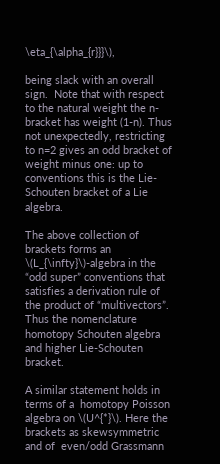\eta_{\alpha_{r}}}\),

being slack with an overall sign.  Note that with respect to the natural weight the n-bracket has weight (1-n). Thus not unexpectedly, restricting to n=2 gives an odd bracket of weight minus one: up to conventions this is the Lie-Schouten bracket of a Lie algebra.

The above collection of brackets forms an \(L_{\infty}\)-algebra in the “odd super” conventions that satisfies a derivation rule of the product of “multivectors”. Thus the nomenclature homotopy Schouten algebra and higher Lie-Schouten bracket.

A similar statement holds in terms of a  homotopy Poisson algebra on \(U^{*}\). Here the brackets as skewsymmetric and of  even/odd Grassmann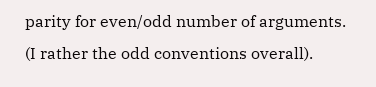parity for even/odd number of arguments.  (I rather the odd conventions overall).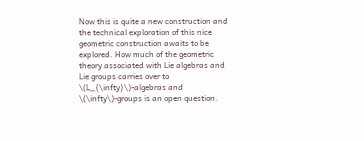Now this is quite a new construction and the technical exploration of this nice geometric construction awaits to be explored. How much of the geometric theory associated with Lie algebras and Lie groups carries over to \(L_{\infty}\)-algebras and \(\infty\)-groups is an open question.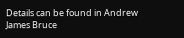Details can be found in Andrew James Bruce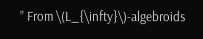” From \(L_{\infty}\)-algebroids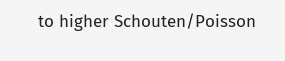to higher Schouten/Poisson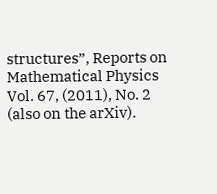structures”, Reports on Mathematical Physics Vol. 67, (2011), No. 2  (also on the arXiv).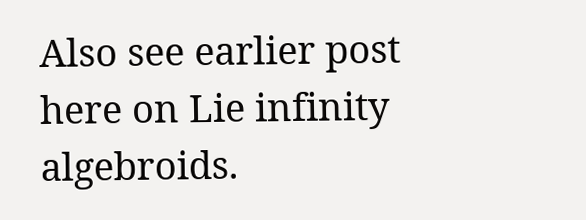Also see earlier post here on Lie infinity algebroids.